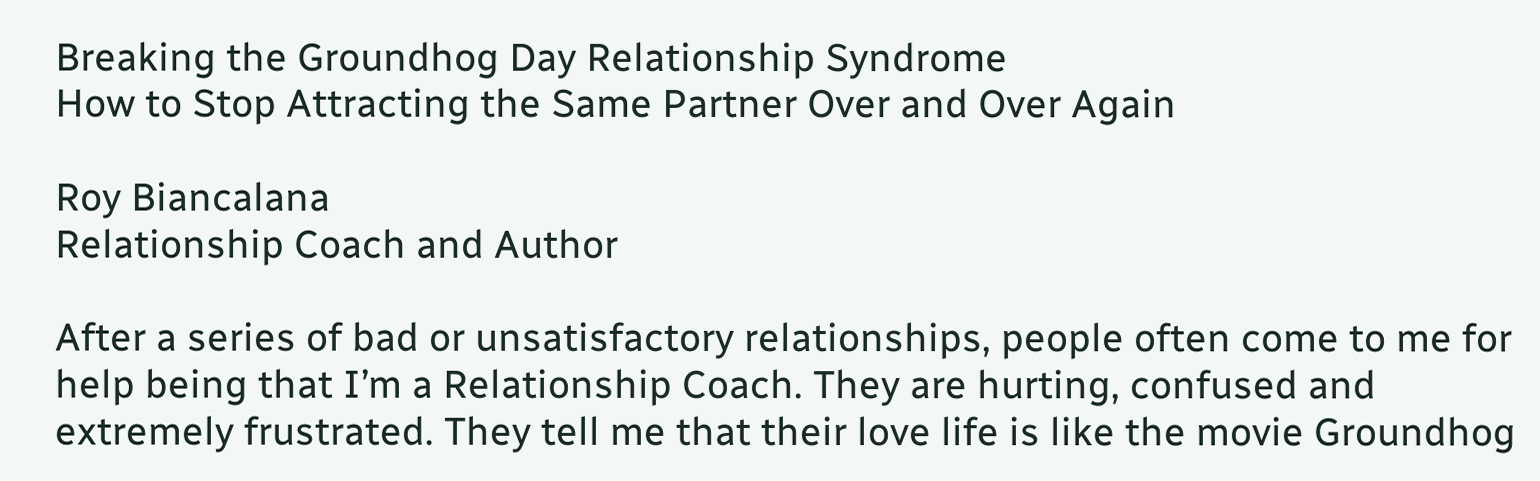Breaking the Groundhog Day Relationship Syndrome
How to Stop Attracting the Same Partner Over and Over Again

Roy Biancalana
Relationship Coach and Author

After a series of bad or unsatisfactory relationships, people often come to me for help being that I’m a Relationship Coach. They are hurting, confused and extremely frustrated. They tell me that their love life is like the movie Groundhog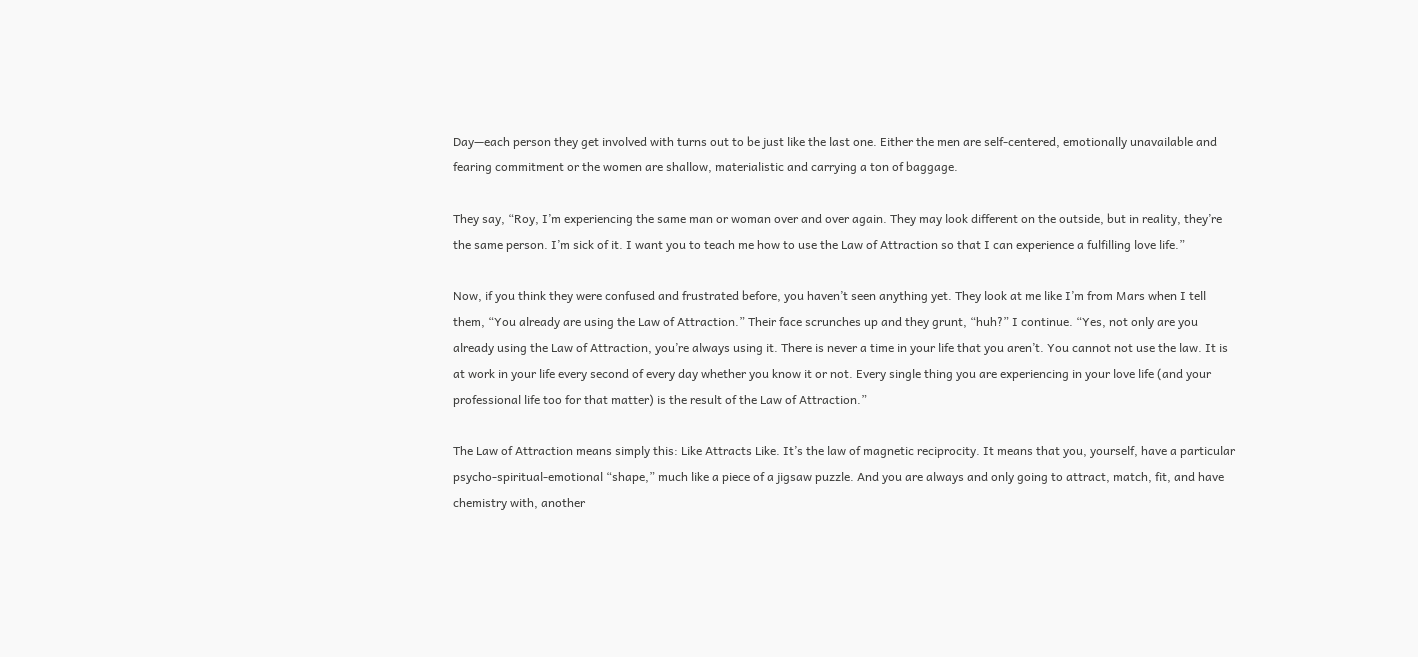Day—each person they get involved with turns out to be just like the last one. Either the men are self-centered, emotionally unavailable and fearing commitment or the women are shallow, materialistic and carrying a ton of baggage.

They say, “Roy, I’m experiencing the same man or woman over and over again. They may look different on the outside, but in reality, they’re the same person. I’m sick of it. I want you to teach me how to use the Law of Attraction so that I can experience a fulfilling love life.”

Now, if you think they were confused and frustrated before, you haven’t seen anything yet. They look at me like I’m from Mars when I tell them, “You already are using the Law of Attraction.” Their face scrunches up and they grunt, “huh?” I continue. “Yes, not only are you already using the Law of Attraction, you’re always using it. There is never a time in your life that you aren’t. You cannot not use the law. It is at work in your life every second of every day whether you know it or not. Every single thing you are experiencing in your love life (and your professional life too for that matter) is the result of the Law of Attraction.”

The Law of Attraction means simply this: Like Attracts Like. It’s the law of magnetic reciprocity. It means that you, yourself, have a particular psycho-spiritual-emotional “shape,” much like a piece of a jigsaw puzzle. And you are always and only going to attract, match, fit, and have chemistry with, another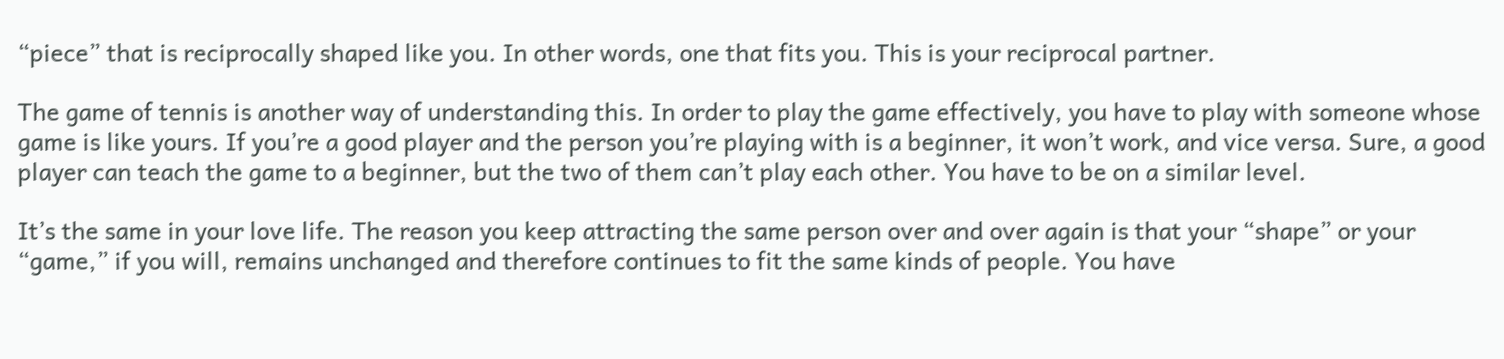“piece” that is reciprocally shaped like you. In other words, one that fits you. This is your reciprocal partner.

The game of tennis is another way of understanding this. In order to play the game effectively, you have to play with someone whose game is like yours. If you’re a good player and the person you’re playing with is a beginner, it won’t work, and vice versa. Sure, a good player can teach the game to a beginner, but the two of them can’t play each other. You have to be on a similar level.

It’s the same in your love life. The reason you keep attracting the same person over and over again is that your “shape” or your “game,” if you will, remains unchanged and therefore continues to fit the same kinds of people. You have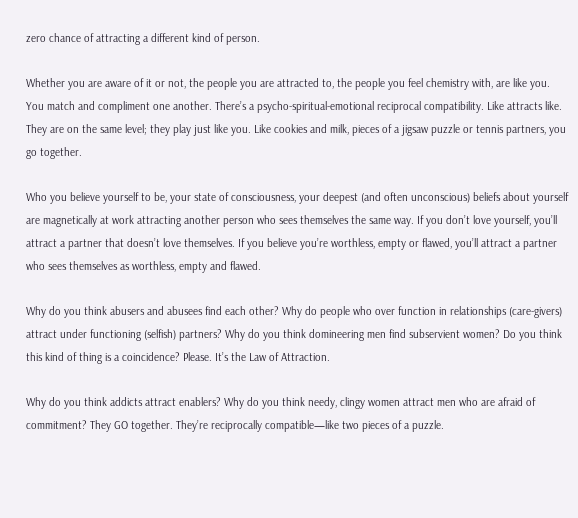zero chance of attracting a different kind of person.

Whether you are aware of it or not, the people you are attracted to, the people you feel chemistry with, are like you. You match and compliment one another. There’s a psycho-spiritual-emotional reciprocal compatibility. Like attracts like. They are on the same level; they play just like you. Like cookies and milk, pieces of a jigsaw puzzle or tennis partners, you go together.

Who you believe yourself to be, your state of consciousness, your deepest (and often unconscious) beliefs about yourself are magnetically at work attracting another person who sees themselves the same way. If you don’t love yourself, you’ll attract a partner that doesn’t love themselves. If you believe you’re worthless, empty or flawed, you’ll attract a partner who sees themselves as worthless, empty and flawed.

Why do you think abusers and abusees find each other? Why do people who over function in relationships (care-givers) attract under functioning (selfish) partners? Why do you think domineering men find subservient women? Do you think this kind of thing is a coincidence? Please. It’s the Law of Attraction.

Why do you think addicts attract enablers? Why do you think needy, clingy women attract men who are afraid of commitment? They GO together. They’re reciprocally compatible—like two pieces of a puzzle.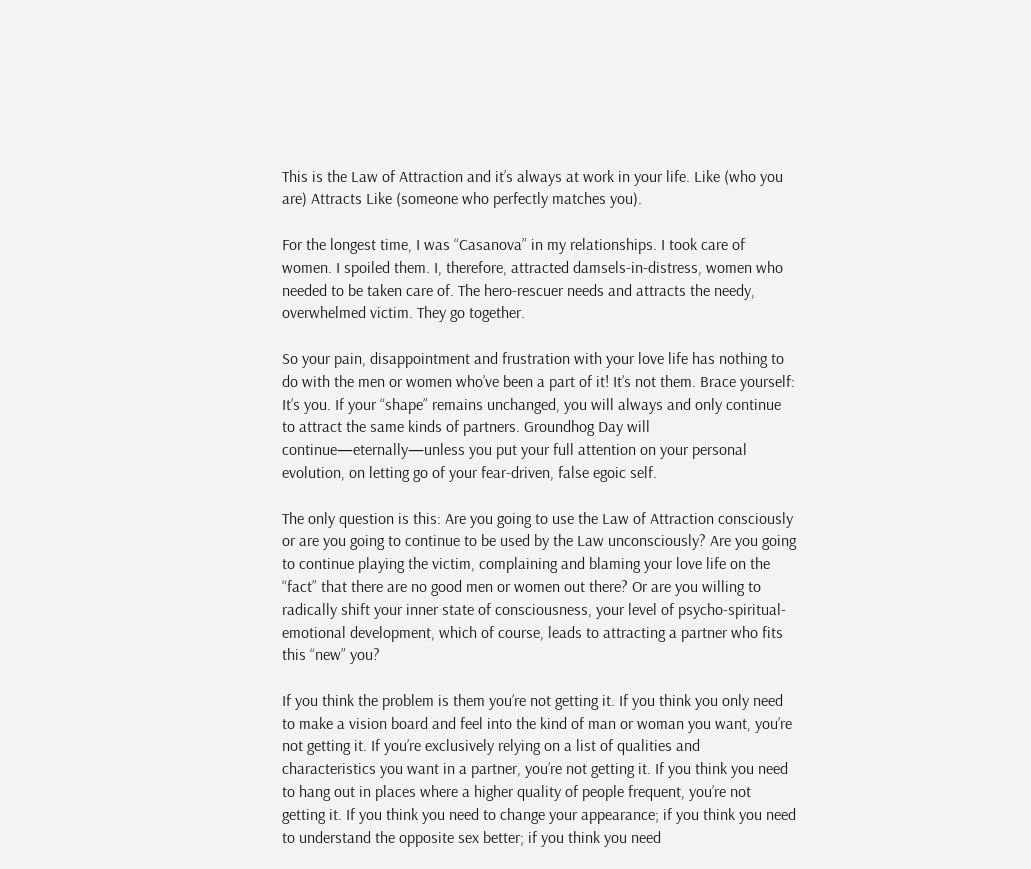This is the Law of Attraction and it’s always at work in your life. Like (who you are) Attracts Like (someone who perfectly matches you).

For the longest time, I was “Casanova” in my relationships. I took care of women. I spoiled them. I, therefore, attracted damsels-in-distress, women who needed to be taken care of. The hero-rescuer needs and attracts the needy, overwhelmed victim. They go together.

So your pain, disappointment and frustration with your love life has nothing to do with the men or women who’ve been a part of it! It’s not them. Brace yourself: It’s you. If your “shape” remains unchanged, you will always and only continue to attract the same kinds of partners. Groundhog Day will continue—eternally—unless you put your full attention on your personal evolution, on letting go of your fear-driven, false egoic self.

The only question is this: Are you going to use the Law of Attraction consciously or are you going to continue to be used by the Law unconsciously? Are you going to continue playing the victim, complaining and blaming your love life on the “fact” that there are no good men or women out there? Or are you willing to radically shift your inner state of consciousness, your level of psycho-spiritual-emotional development, which of course, leads to attracting a partner who fits this “new” you?

If you think the problem is them you’re not getting it. If you think you only need to make a vision board and feel into the kind of man or woman you want, you’re not getting it. If you’re exclusively relying on a list of qualities and characteristics you want in a partner, you’re not getting it. If you think you need to hang out in places where a higher quality of people frequent, you’re not getting it. If you think you need to change your appearance; if you think you need to understand the opposite sex better; if you think you need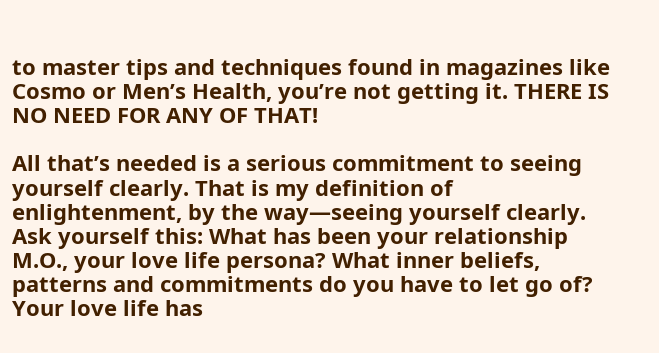to master tips and techniques found in magazines like Cosmo or Men’s Health, you’re not getting it. THERE IS NO NEED FOR ANY OF THAT!

All that’s needed is a serious commitment to seeing yourself clearly. That is my definition of enlightenment, by the way—seeing yourself clearly. Ask yourself this: What has been your relationship M.O., your love life persona? What inner beliefs, patterns and commitments do you have to let go of? Your love life has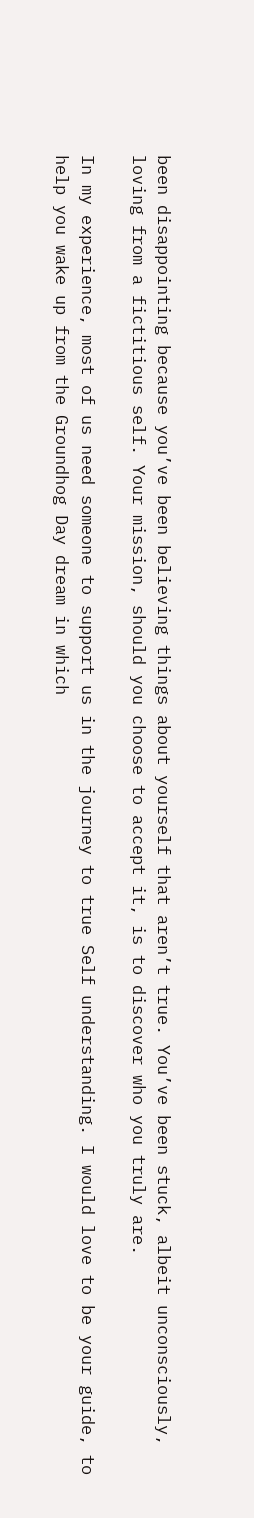been disappointing because you’ve been believing things about yourself that aren’t true. You’ve been stuck, albeit unconsciously, loving from a fictitious self. Your mission, should you choose to accept it, is to discover who you truly are.

In my experience, most of us need someone to support us in the journey to true Self understanding. I would love to be your guide, to help you wake up from the Groundhog Day dream in which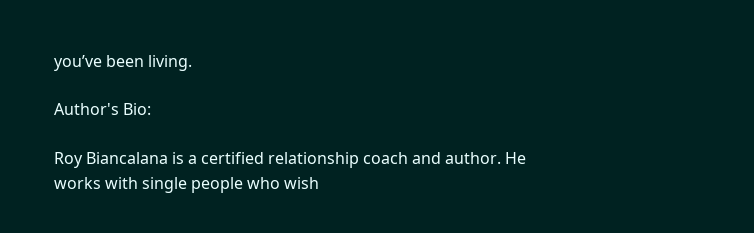you’ve been living.

Author's Bio:

Roy Biancalana is a certified relationship coach and author. He works with single people who wish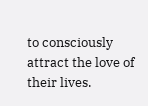to consciously attract the love of their lives.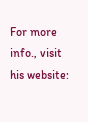For more info., visit his website: